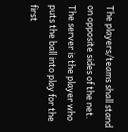The players/teams shall stand on opposite sides of the net. The server is the player who puts the ball into play for the first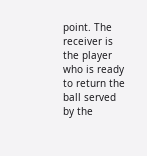point. The receiver is the player who is ready to return the ball served by the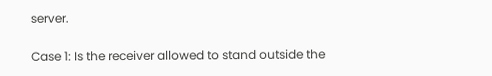server.

Case 1: Is the receiver allowed to stand outside the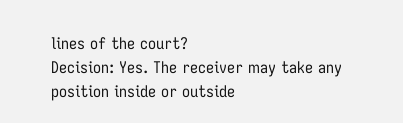lines of the court?
Decision: Yes. The receiver may take any position inside or outside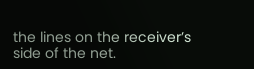the lines on the receiver’s side of the net.